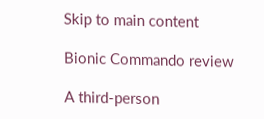Skip to main content

Bionic Commando review

A third-person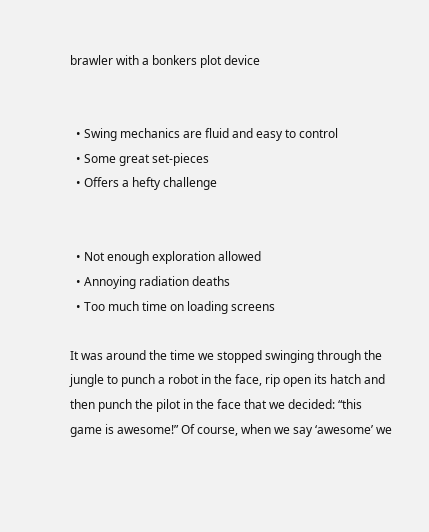brawler with a bonkers plot device


  • Swing mechanics are fluid and easy to control
  • Some great set-pieces
  • Offers a hefty challenge


  • Not enough exploration allowed
  • Annoying radiation deaths
  • Too much time on loading screens

It was around the time we stopped swinging through the jungle to punch a robot in the face, rip open its hatch and then punch the pilot in the face that we decided: “this game is awesome!” Of course, when we say ‘awesome’ we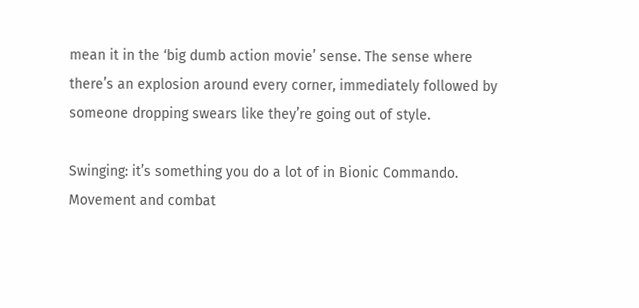mean it in the ‘big dumb action movie’ sense. The sense where there’s an explosion around every corner, immediately followed by someone dropping swears like they’re going out of style.

Swinging: it’s something you do a lot of in Bionic Commando. Movement and combat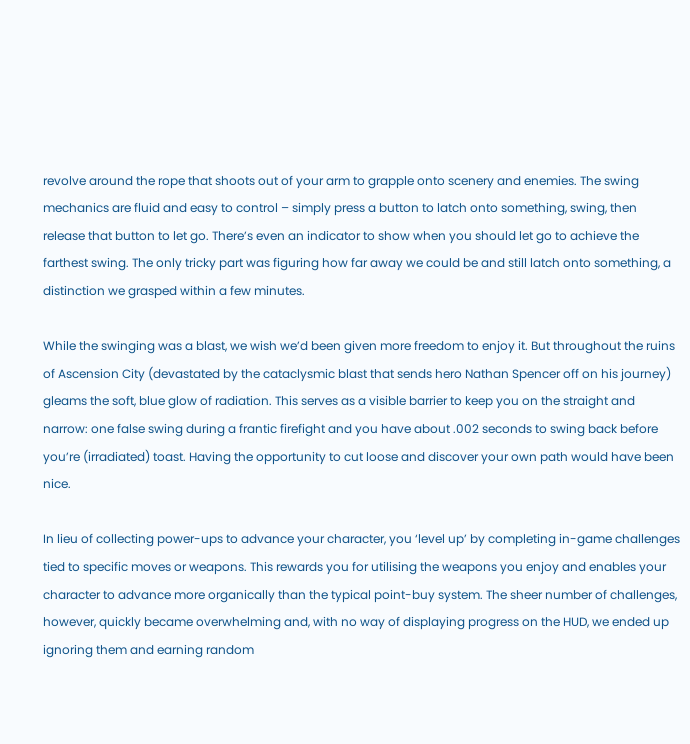revolve around the rope that shoots out of your arm to grapple onto scenery and enemies. The swing mechanics are fluid and easy to control – simply press a button to latch onto something, swing, then release that button to let go. There’s even an indicator to show when you should let go to achieve the farthest swing. The only tricky part was figuring how far away we could be and still latch onto something, a distinction we grasped within a few minutes.

While the swinging was a blast, we wish we’d been given more freedom to enjoy it. But throughout the ruins of Ascension City (devastated by the cataclysmic blast that sends hero Nathan Spencer off on his journey) gleams the soft, blue glow of radiation. This serves as a visible barrier to keep you on the straight and narrow: one false swing during a frantic firefight and you have about .002 seconds to swing back before you’re (irradiated) toast. Having the opportunity to cut loose and discover your own path would have been nice.

In lieu of collecting power-ups to advance your character, you ‘level up’ by completing in-game challenges tied to specific moves or weapons. This rewards you for utilising the weapons you enjoy and enables your character to advance more organically than the typical point-buy system. The sheer number of challenges, however, quickly became overwhelming and, with no way of displaying progress on the HUD, we ended up ignoring them and earning random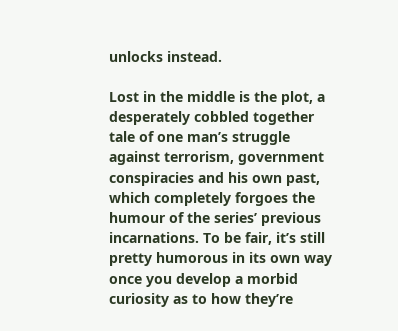unlocks instead.

Lost in the middle is the plot, a desperately cobbled together tale of one man’s struggle against terrorism, government conspiracies and his own past, which completely forgoes the humour of the series’ previous incarnations. To be fair, it’s still pretty humorous in its own way once you develop a morbid curiosity as to how they’re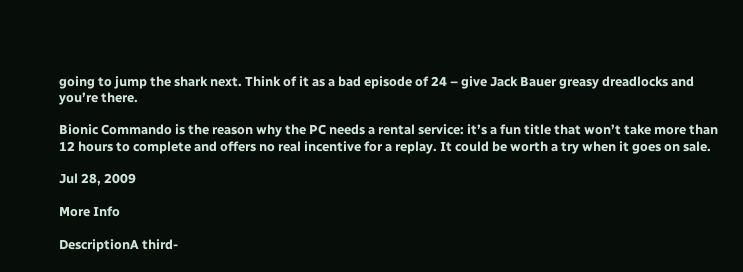going to jump the shark next. Think of it as a bad episode of 24 – give Jack Bauer greasy dreadlocks and you’re there.

Bionic Commando is the reason why the PC needs a rental service: it’s a fun title that won’t take more than 12 hours to complete and offers no real incentive for a replay. It could be worth a try when it goes on sale.

Jul 28, 2009

More Info

DescriptionA third-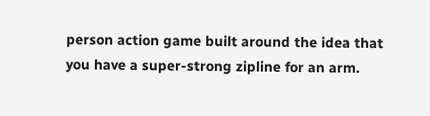person action game built around the idea that you have a super-strong zipline for an arm.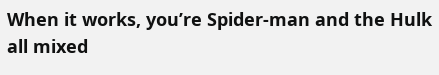When it works, you’re Spider-man and the Hulk all mixed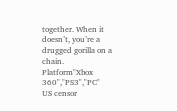together. When it doesn’t, you’re a drugged gorilla on a chain.
Platform"Xbox 360","PS3","PC"
US censor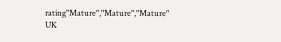rating"Mature","Mature","Mature"
UK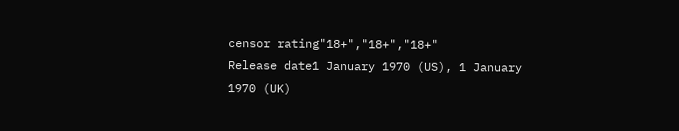censor rating"18+","18+","18+"
Release date1 January 1970 (US), 1 January 1970 (UK)